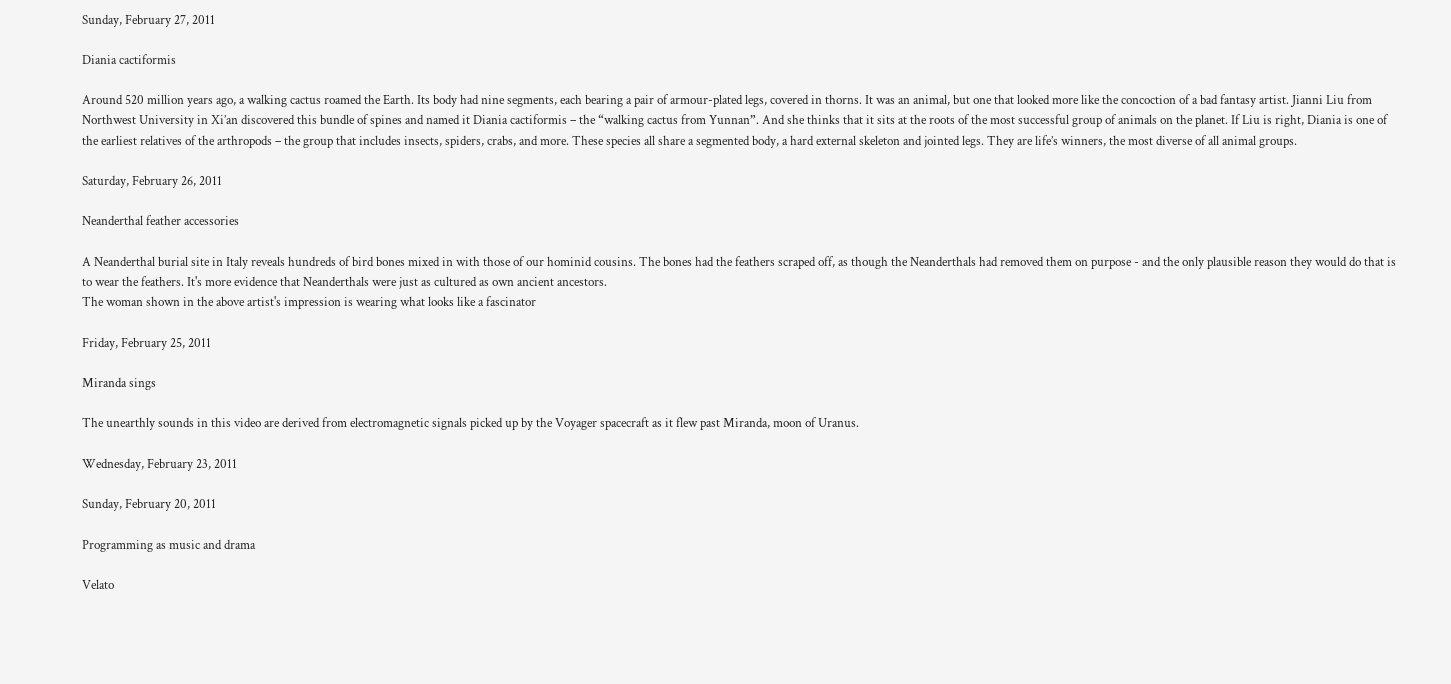Sunday, February 27, 2011

Diania cactiformis

Around 520 million years ago, a walking cactus roamed the Earth. Its body had nine segments, each bearing a pair of armour-plated legs, covered in thorns. It was an animal, but one that looked more like the concoction of a bad fantasy artist. Jianni Liu from Northwest University in Xi’an discovered this bundle of spines and named it Diania cactiformis – the “walking cactus from Yunnan”. And she thinks that it sits at the roots of the most successful group of animals on the planet. If Liu is right, Diania is one of the earliest relatives of the arthropods – the group that includes insects, spiders, crabs, and more. These species all share a segmented body, a hard external skeleton and jointed legs. They are life’s winners, the most diverse of all animal groups.

Saturday, February 26, 2011

Neanderthal feather accessories

A Neanderthal burial site in Italy reveals hundreds of bird bones mixed in with those of our hominid cousins. The bones had the feathers scraped off, as though the Neanderthals had removed them on purpose - and the only plausible reason they would do that is to wear the feathers. It's more evidence that Neanderthals were just as cultured as own ancient ancestors.
The woman shown in the above artist's impression is wearing what looks like a fascinator

Friday, February 25, 2011

Miranda sings

The unearthly sounds in this video are derived from electromagnetic signals picked up by the Voyager spacecraft as it flew past Miranda, moon of Uranus.

Wednesday, February 23, 2011

Sunday, February 20, 2011

Programming as music and drama

Velato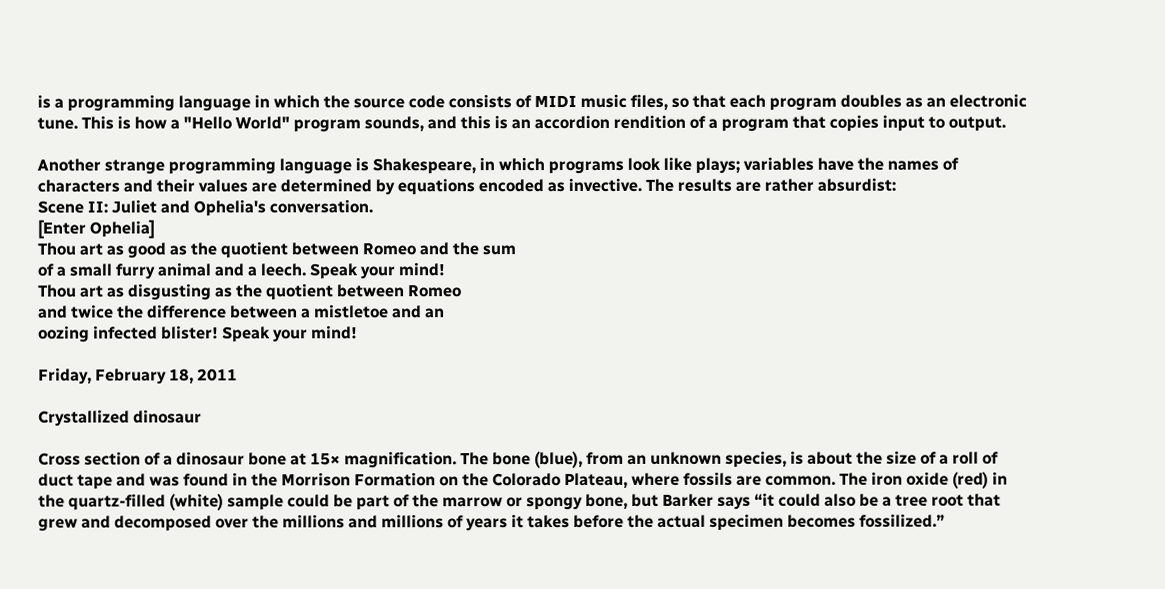is a programming language in which the source code consists of MIDI music files, so that each program doubles as an electronic tune. This is how a "Hello World" program sounds, and this is an accordion rendition of a program that copies input to output.

Another strange programming language is Shakespeare, in which programs look like plays; variables have the names of characters and their values are determined by equations encoded as invective. The results are rather absurdist:
Scene II: Juliet and Ophelia's conversation.
[Enter Ophelia]
Thou art as good as the quotient between Romeo and the sum
of a small furry animal and a leech. Speak your mind!
Thou art as disgusting as the quotient between Romeo
and twice the difference between a mistletoe and an
oozing infected blister! Speak your mind!

Friday, February 18, 2011

Crystallized dinosaur

Cross section of a dinosaur bone at 15× magnification. The bone (blue), from an unknown species, is about the size of a roll of duct tape and was found in the Morrison Formation on the Colorado Plateau, where fossils are common. The iron oxide (red) in the quartz-filled (white) sample could be part of the marrow or spongy bone, but Barker says “it could also be a tree root that grew and decomposed over the millions and millions of years it takes before the actual specimen becomes fossilized.”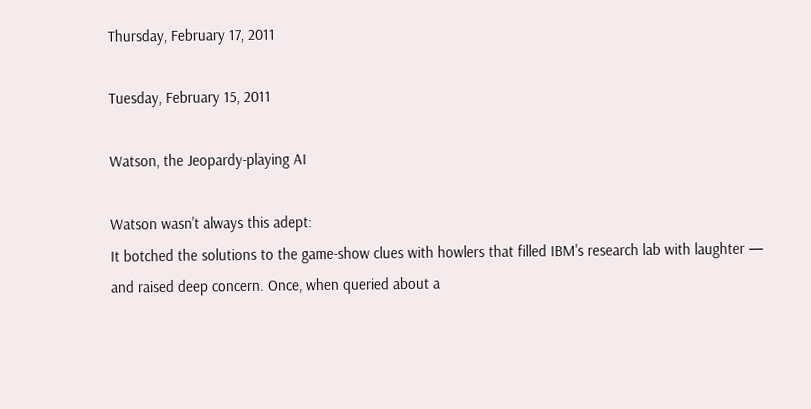Thursday, February 17, 2011

Tuesday, February 15, 2011

Watson, the Jeopardy-playing AI

Watson wasn't always this adept:
It botched the solutions to the game-show clues with howlers that filled IBM's research lab with laughter — and raised deep concern. Once, when queried about a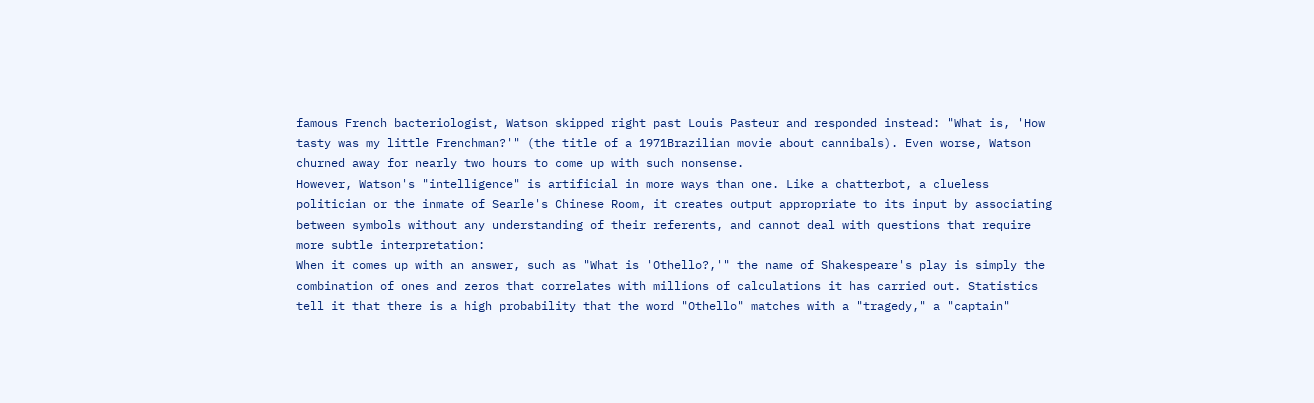famous French bacteriologist, Watson skipped right past Louis Pasteur and responded instead: "What is, 'How tasty was my little Frenchman?'" (the title of a 1971Brazilian movie about cannibals). Even worse, Watson churned away for nearly two hours to come up with such nonsense.
However, Watson's "intelligence" is artificial in more ways than one. Like a chatterbot, a clueless politician or the inmate of Searle's Chinese Room, it creates output appropriate to its input by associating between symbols without any understanding of their referents, and cannot deal with questions that require more subtle interpretation:
When it comes up with an answer, such as "What is 'Othello?,'" the name of Shakespeare's play is simply the combination of ones and zeros that correlates with millions of calculations it has carried out. Statistics tell it that there is a high probability that the word "Othello" matches with a "tragedy," a "captain"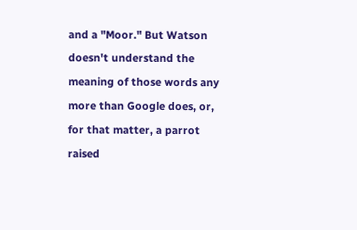and a "Moor." But Watson doesn't understand the meaning of those words any more than Google does, or, for that matter, a parrot raised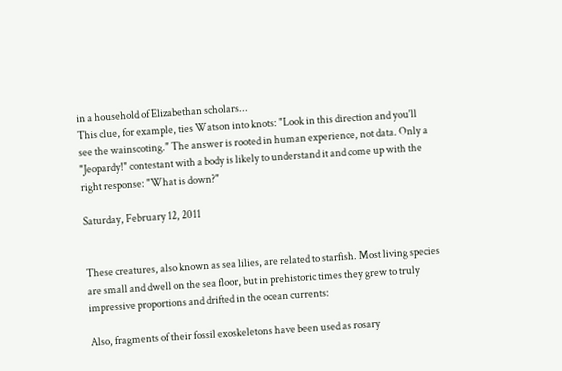in a household of Elizabethan scholars...
This clue, for example, ties Watson into knots: "Look in this direction and you'll see the wainscoting." The answer is rooted in human experience, not data. Only a "Jeopardy!" contestant with a body is likely to understand it and come up with the right response: "What is down?"

Saturday, February 12, 2011


These creatures, also known as sea lilies, are related to starfish. Most living species are small and dwell on the sea floor, but in prehistoric times they grew to truly impressive proportions and drifted in the ocean currents:

Also, fragments of their fossil exoskeletons have been used as rosary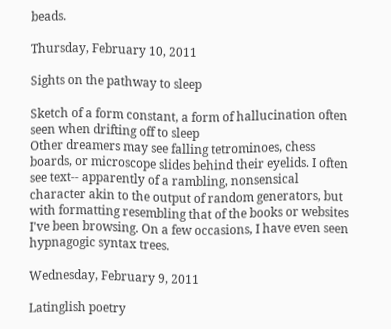beads.

Thursday, February 10, 2011

Sights on the pathway to sleep

Sketch of a form constant, a form of hallucination often seen when drifting off to sleep
Other dreamers may see falling tetrominoes, chess boards, or microscope slides behind their eyelids. I often see text-- apparently of a rambling, nonsensical character akin to the output of random generators, but with formatting resembling that of the books or websites I've been browsing. On a few occasions, I have even seen hypnagogic syntax trees.

Wednesday, February 9, 2011

Latinglish poetry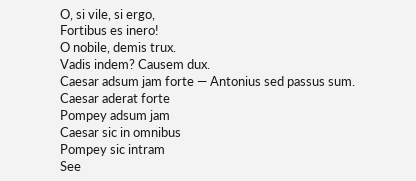O, si vile, si ergo,
Fortibus es inero!
O nobile, demis trux.
Vadis indem? Causem dux.
Caesar adsum jam forte — Antonius sed passus sum.
Caesar aderat forte
Pompey adsum jam
Caesar sic in omnibus
Pompey sic intram
See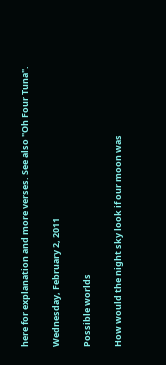here for explanation and more verses. See also "Oh Four Tuna".

Wednesday, February 2, 2011

Possible worlds

How would the night sky look if our moon was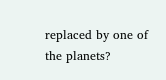replaced by one of the planets?